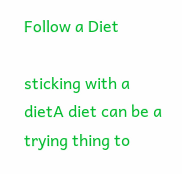Follow a Diet

sticking with a dietA diet can be a trying thing to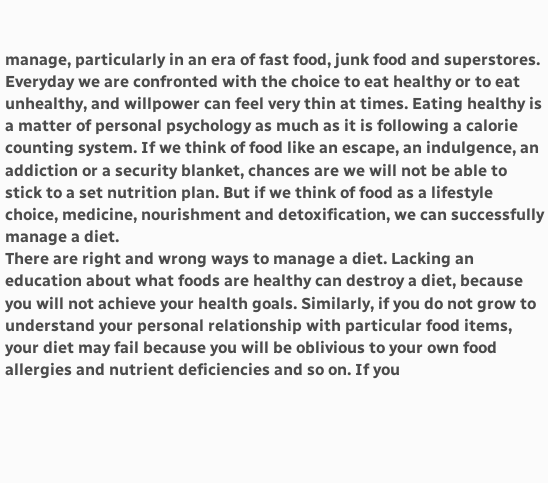manage, particularly in an era of fast food, junk food and superstores. Everyday we are confronted with the choice to eat healthy or to eat unhealthy, and willpower can feel very thin at times. Eating healthy is a matter of personal psychology as much as it is following a calorie counting system. If we think of food like an escape, an indulgence, an addiction or a security blanket, chances are we will not be able to stick to a set nutrition plan. But if we think of food as a lifestyle choice, medicine, nourishment and detoxification, we can successfully manage a diet.
There are right and wrong ways to manage a diet. Lacking an education about what foods are healthy can destroy a diet, because you will not achieve your health goals. Similarly, if you do not grow to understand your personal relationship with particular food items, your diet may fail because you will be oblivious to your own food allergies and nutrient deficiencies and so on. If you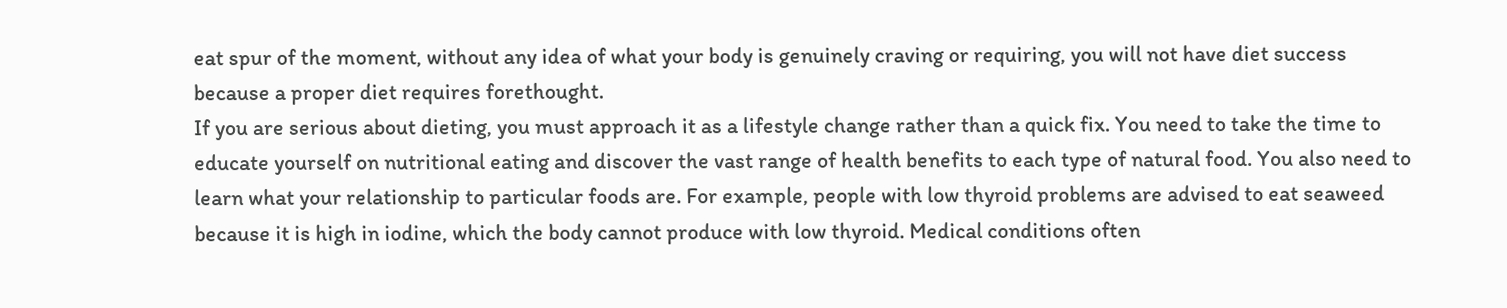eat spur of the moment, without any idea of what your body is genuinely craving or requiring, you will not have diet success because a proper diet requires forethought.
If you are serious about dieting, you must approach it as a lifestyle change rather than a quick fix. You need to take the time to educate yourself on nutritional eating and discover the vast range of health benefits to each type of natural food. You also need to learn what your relationship to particular foods are. For example, people with low thyroid problems are advised to eat seaweed because it is high in iodine, which the body cannot produce with low thyroid. Medical conditions often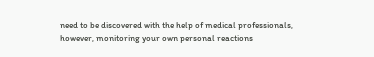need to be discovered with the help of medical professionals, however, monitoring your own personal reactions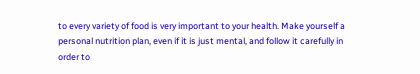to every variety of food is very important to your health. Make yourself a personal nutrition plan, even if it is just mental, and follow it carefully in order to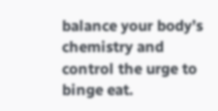balance your body’s chemistry and control the urge to binge eat.